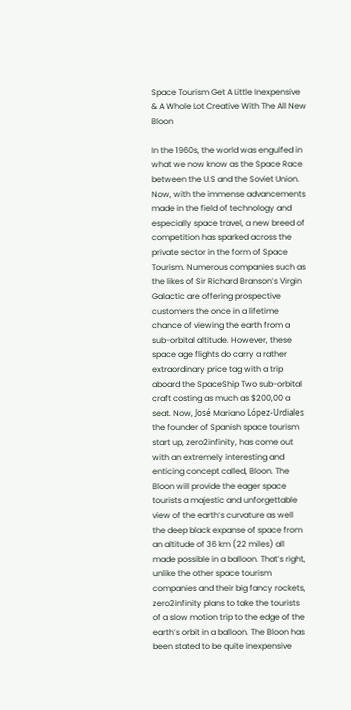Space Tourism Get A Little Inexpensive & A Whole Lot Creative With The All New Bloon

In the 1960s, the world was engulfed in what we now know as the Space Race between the U.S and the Soviet Union. Now, with the immense advancements made in the field of technology and especially space travel, a new breed of competition has sparked across the private sector in the form of Space Tourism. Numerous companies such as the likes of Sir Richard Branson’s Virgin Galactic are offering prospective customers the once in a lifetime chance of viewing the earth from a sub-orbital altitude. However, these space age flights do carry a rather extraordinary price tag with a trip aboard the SpaceShip Two sub-orbital craft costing as much as $200,00 a seat. Now, José Mariano López-Urdiales the founder of Spanish space tourism start up, zero2infinity, has come out with an extremely interesting and enticing concept called, Bloon. The Bloon will provide the eager space tourists a majestic and unforgettable view of the earth’s curvature as well the deep black expanse of space from an altitude of 36 km (22 miles) all made possible in a balloon. That’s right, unlike the other space tourism companies and their big fancy rockets, zero2infinity plans to take the tourists of a slow motion trip to the edge of the earth’s orbit in a balloon. The Bloon has been stated to be quite inexpensive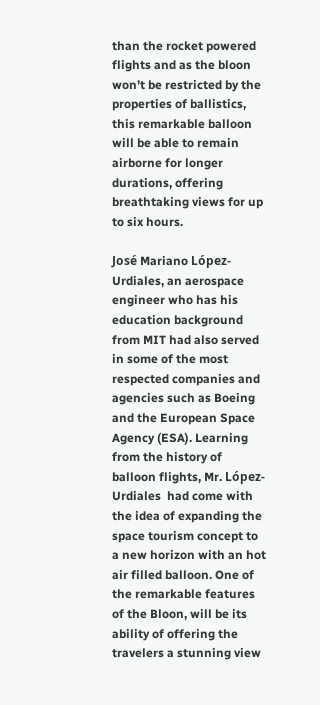than the rocket powered flights and as the bloon won’t be restricted by the properties of ballistics, this remarkable balloon will be able to remain airborne for longer durations, offering breathtaking views for up to six hours.

José Mariano López-Urdiales, an aerospace engineer who has his education background from MIT had also served in some of the most respected companies and agencies such as Boeing and the European Space Agency (ESA). Learning from the history of balloon flights, Mr. López-Urdiales  had come with the idea of expanding the space tourism concept to a new horizon with an hot air filled balloon. One of the remarkable features of the Bloon, will be its ability of offering the travelers a stunning view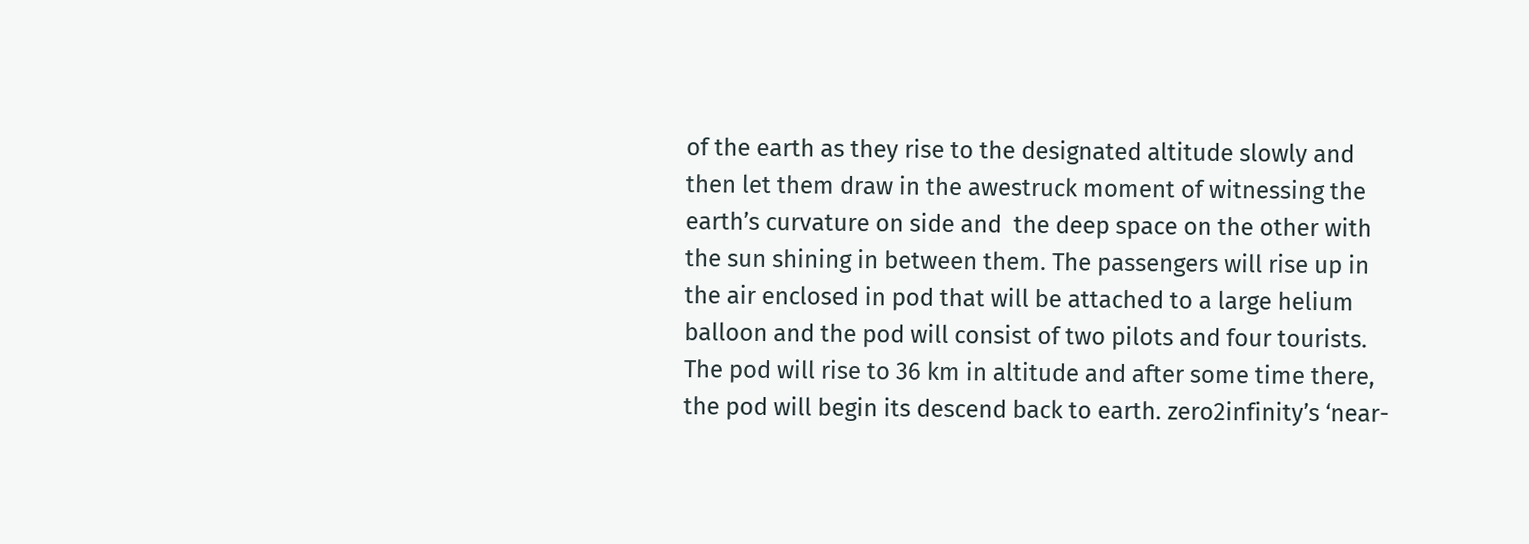of the earth as they rise to the designated altitude slowly and then let them draw in the awestruck moment of witnessing the earth’s curvature on side and  the deep space on the other with the sun shining in between them. The passengers will rise up in the air enclosed in pod that will be attached to a large helium balloon and the pod will consist of two pilots and four tourists. The pod will rise to 36 km in altitude and after some time there, the pod will begin its descend back to earth. zero2infinity’s ‘near-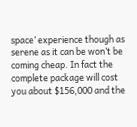space’ experience though as serene as it can be won’t be coming cheap. In fact the complete package will cost you about $156,000 and the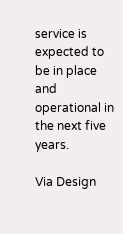service is expected to be in place and operational in the next five years.

Via Design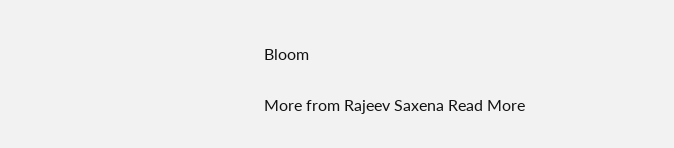Bloom

More from Rajeev Saxena Read More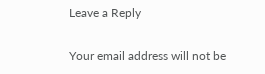Leave a Reply

Your email address will not be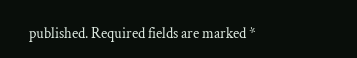published. Required fields are marked *